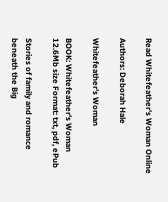Read Whitefeather's Woman Online

Authors: Deborah Hale

Whitefeather's Woman

BOOK: Whitefeather's Woman
12.6Mb size Format: txt, pdf, ePub

Stories of family and romance
beneath the Big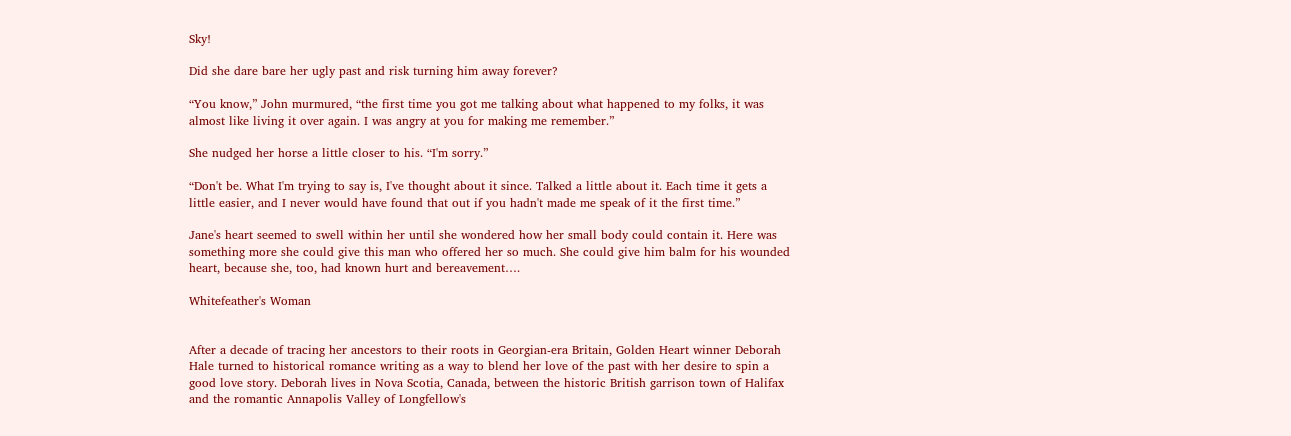Sky!

Did she dare bare her ugly past and risk turning him away forever?

“You know,” John murmured, “the first time you got me talking about what happened to my folks, it was almost like living it over again. I was angry at you for making me remember.”

She nudged her horse a little closer to his. “I'm sorry.”

“Don't be. What I'm trying to say is, I've thought about it since. Talked a little about it. Each time it gets a little easier, and I never would have found that out if you hadn't made me speak of it the first time.”

Jane's heart seemed to swell within her until she wondered how her small body could contain it. Here was something more she could give this man who offered her so much. She could give him balm for his wounded heart, because she, too, had known hurt and bereavement….

Whitefeather's Woman


After a decade of tracing her ancestors to their roots in Georgian-era Britain, Golden Heart winner Deborah Hale turned to historical romance writing as a way to blend her love of the past with her desire to spin a good love story. Deborah lives in Nova Scotia, Canada, between the historic British garrison town of Halifax and the romantic Annapolis Valley of Longfellow's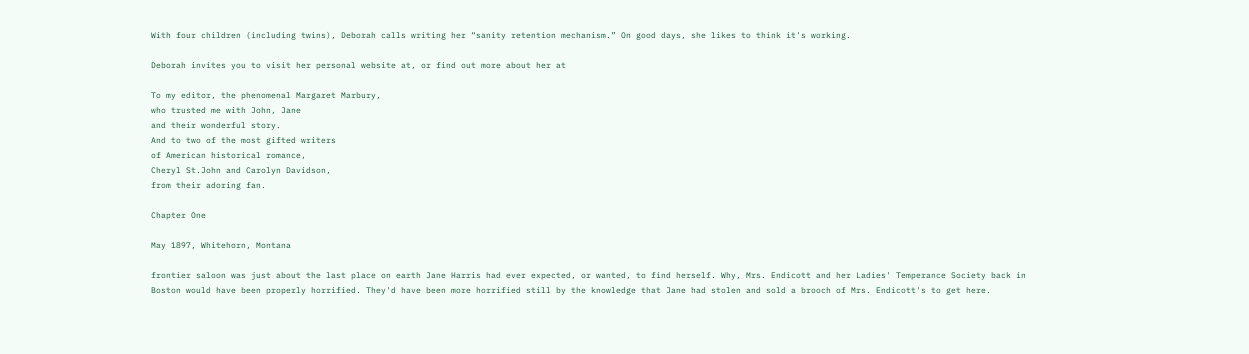With four children (including twins), Deborah calls writing her “sanity retention mechanism.” On good days, she likes to think it's working.

Deborah invites you to visit her personal website at, or find out more about her at

To my editor, the phenomenal Margaret Marbury,
who trusted me with John, Jane
and their wonderful story.
And to two of the most gifted writers
of American historical romance,
Cheryl St.John and Carolyn Davidson,
from their adoring fan.

Chapter One

May 1897, Whitehorn, Montana

frontier saloon was just about the last place on earth Jane Harris had ever expected, or wanted, to find herself. Why, Mrs. Endicott and her Ladies' Temperance Society back in Boston would have been properly horrified. They'd have been more horrified still by the knowledge that Jane had stolen and sold a brooch of Mrs. Endicott's to get here.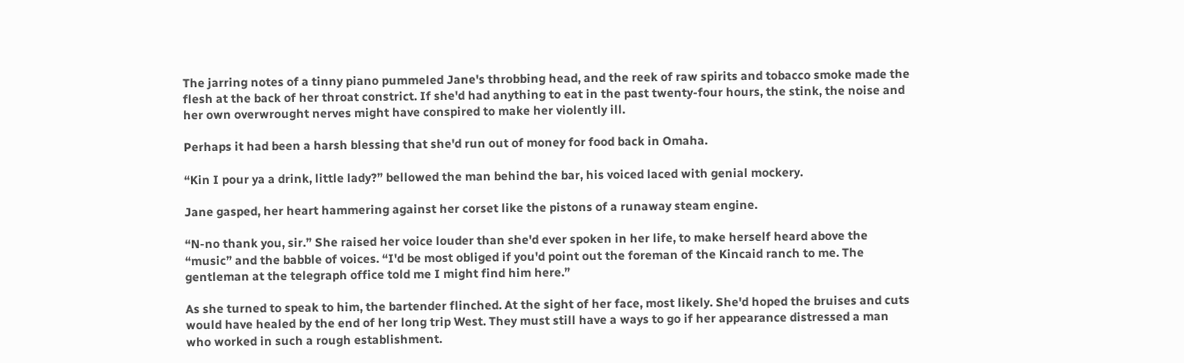The jarring notes of a tinny piano pummeled Jane's throbbing head, and the reek of raw spirits and tobacco smoke made the flesh at the back of her throat constrict. If she'd had anything to eat in the past twenty-four hours, the stink, the noise and her own overwrought nerves might have conspired to make her violently ill.

Perhaps it had been a harsh blessing that she'd run out of money for food back in Omaha.

“Kin I pour ya a drink, little lady?” bellowed the man behind the bar, his voiced laced with genial mockery.

Jane gasped, her heart hammering against her corset like the pistons of a runaway steam engine.

“N-no thank you, sir.” She raised her voice louder than she'd ever spoken in her life, to make herself heard above the “music” and the babble of voices. “I'd be most obliged if you'd point out the foreman of the Kincaid ranch to me. The gentleman at the telegraph office told me I might find him here.”

As she turned to speak to him, the bartender flinched. At the sight of her face, most likely. She'd hoped the bruises and cuts would have healed by the end of her long trip West. They must still have a ways to go if her appearance distressed a man who worked in such a rough establishment.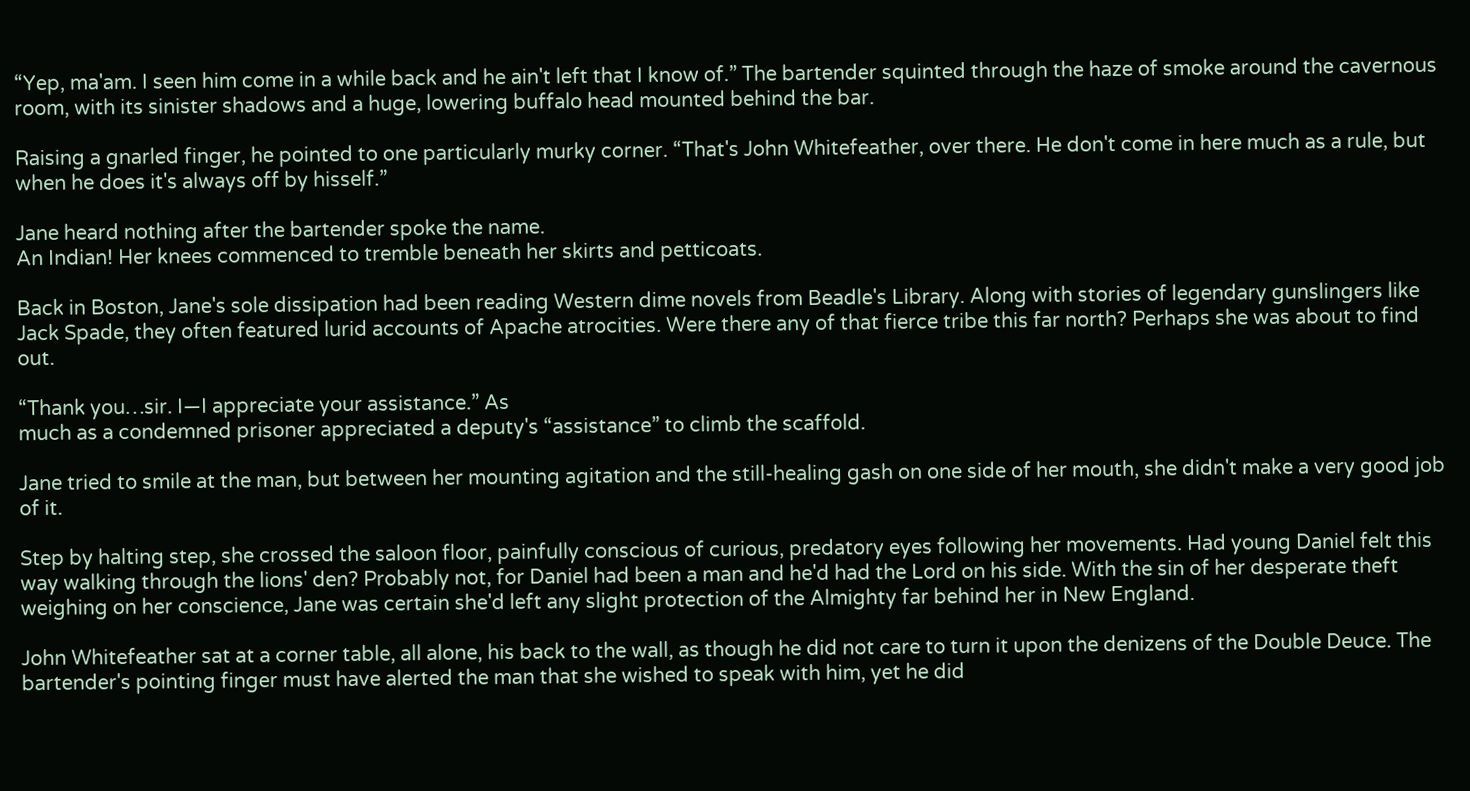“Yep, ma'am. I seen him come in a while back and he ain't left that I know of.” The bartender squinted through the haze of smoke around the cavernous room, with its sinister shadows and a huge, lowering buffalo head mounted behind the bar.

Raising a gnarled finger, he pointed to one particularly murky corner. “That's John Whitefeather, over there. He don't come in here much as a rule, but when he does it's always off by hisself.”

Jane heard nothing after the bartender spoke the name.
An Indian! Her knees commenced to tremble beneath her skirts and petticoats.

Back in Boston, Jane's sole dissipation had been reading Western dime novels from Beadle's Library. Along with stories of legendary gunslingers like Jack Spade, they often featured lurid accounts of Apache atrocities. Were there any of that fierce tribe this far north? Perhaps she was about to find out.

“Thank you…sir. I—I appreciate your assistance.” As
much as a condemned prisoner appreciated a deputy's “assistance” to climb the scaffold.

Jane tried to smile at the man, but between her mounting agitation and the still-healing gash on one side of her mouth, she didn't make a very good job of it.

Step by halting step, she crossed the saloon floor, painfully conscious of curious, predatory eyes following her movements. Had young Daniel felt this way walking through the lions' den? Probably not, for Daniel had been a man and he'd had the Lord on his side. With the sin of her desperate theft weighing on her conscience, Jane was certain she'd left any slight protection of the Almighty far behind her in New England.

John Whitefeather sat at a corner table, all alone, his back to the wall, as though he did not care to turn it upon the denizens of the Double Deuce. The bartender's pointing finger must have alerted the man that she wished to speak with him, yet he did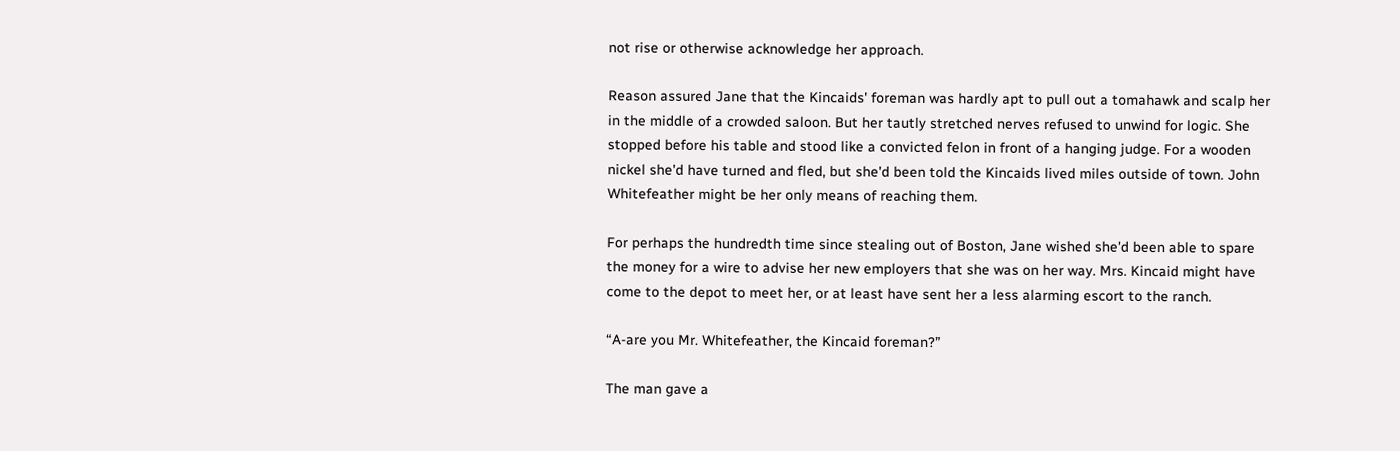not rise or otherwise acknowledge her approach.

Reason assured Jane that the Kincaids' foreman was hardly apt to pull out a tomahawk and scalp her in the middle of a crowded saloon. But her tautly stretched nerves refused to unwind for logic. She stopped before his table and stood like a convicted felon in front of a hanging judge. For a wooden nickel she'd have turned and fled, but she'd been told the Kincaids lived miles outside of town. John Whitefeather might be her only means of reaching them.

For perhaps the hundredth time since stealing out of Boston, Jane wished she'd been able to spare the money for a wire to advise her new employers that she was on her way. Mrs. Kincaid might have come to the depot to meet her, or at least have sent her a less alarming escort to the ranch.

“A-are you Mr. Whitefeather, the Kincaid foreman?”

The man gave a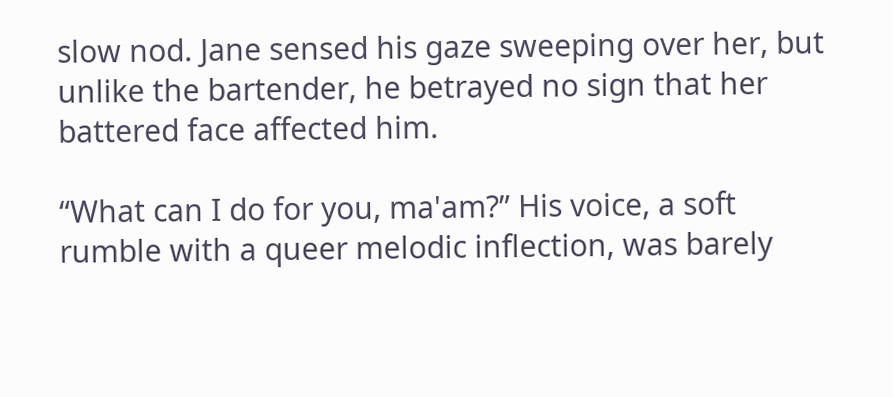slow nod. Jane sensed his gaze sweeping over her, but unlike the bartender, he betrayed no sign that her battered face affected him.

“What can I do for you, ma'am?” His voice, a soft rumble with a queer melodic inflection, was barely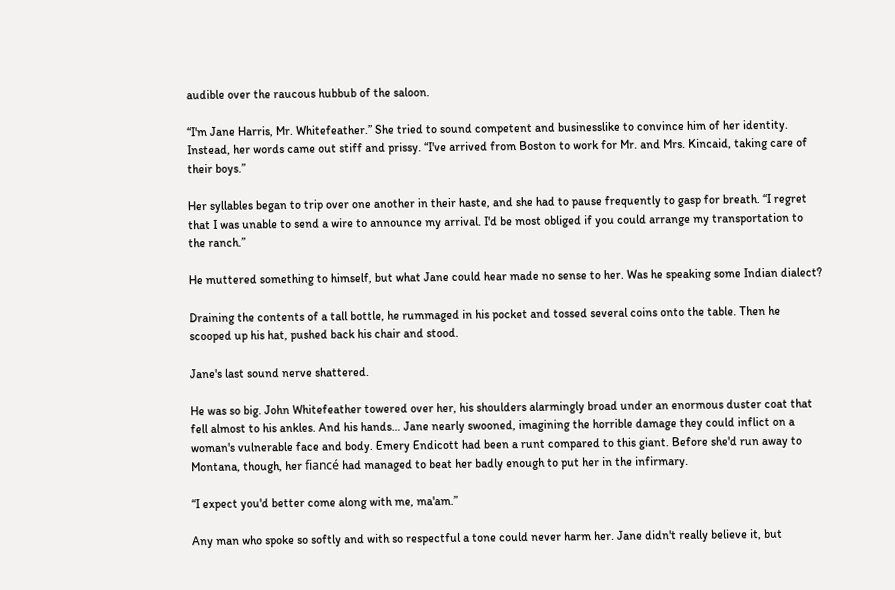audible over the raucous hubbub of the saloon.

“I'm Jane Harris, Mr. Whitefeather.” She tried to sound competent and businesslike to convince him of her identity. Instead, her words came out stiff and prissy. “I've arrived from Boston to work for Mr. and Mrs. Kincaid, taking care of their boys.”

Her syllables began to trip over one another in their haste, and she had to pause frequently to gasp for breath. “I regret that I was unable to send a wire to announce my arrival. I'd be most obliged if you could arrange my transportation to the ranch.”

He muttered something to himself, but what Jane could hear made no sense to her. Was he speaking some Indian dialect?

Draining the contents of a tall bottle, he rummaged in his pocket and tossed several coins onto the table. Then he scooped up his hat, pushed back his chair and stood.

Jane's last sound nerve shattered.

He was so big. John Whitefeather towered over her, his shoulders alarmingly broad under an enormous duster coat that fell almost to his ankles. And his hands… Jane nearly swooned, imagining the horrible damage they could inflict on a woman's vulnerable face and body. Emery Endicott had been a runt compared to this giant. Before she'd run away to Montana, though, her fiancé had managed to beat her badly enough to put her in the infirmary.

“I expect you'd better come along with me, ma'am.”

Any man who spoke so softly and with so respectful a tone could never harm her. Jane didn't really believe it, but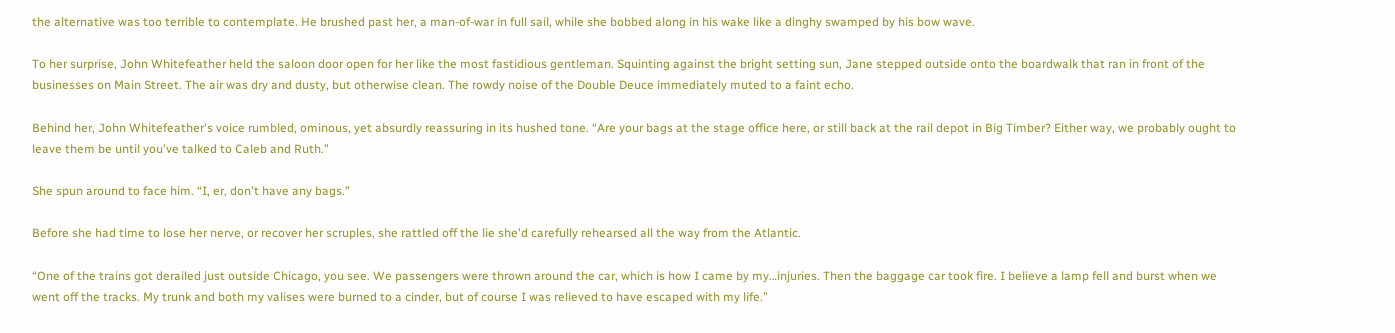the alternative was too terrible to contemplate. He brushed past her, a man-of-war in full sail, while she bobbed along in his wake like a dinghy swamped by his bow wave.

To her surprise, John Whitefeather held the saloon door open for her like the most fastidious gentleman. Squinting against the bright setting sun, Jane stepped outside onto the boardwalk that ran in front of the businesses on Main Street. The air was dry and dusty, but otherwise clean. The rowdy noise of the Double Deuce immediately muted to a faint echo.

Behind her, John Whitefeather's voice rumbled, ominous, yet absurdly reassuring in its hushed tone. “Are your bags at the stage office here, or still back at the rail depot in Big Timber? Either way, we probably ought to leave them be until you've talked to Caleb and Ruth.”

She spun around to face him. “I, er, don't have any bags.”

Before she had time to lose her nerve, or recover her scruples, she rattled off the lie she'd carefully rehearsed all the way from the Atlantic.

“One of the trains got derailed just outside Chicago, you see. We passengers were thrown around the car, which is how I came by my…injuries. Then the baggage car took fire. I believe a lamp fell and burst when we went off the tracks. My trunk and both my valises were burned to a cinder, but of course I was relieved to have escaped with my life.”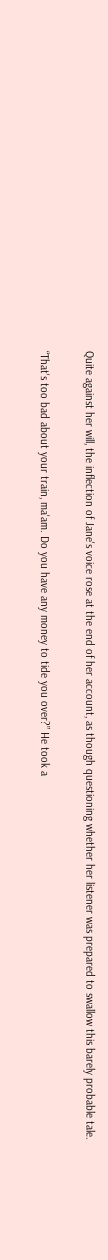Quite against her will, the inflection of Jane's voice rose at the end of her account, as though questioning whether her listener was prepared to swallow this barely probable tale.

“That's too bad about your train, ma'am. Do you have any money to tide you over?” He took a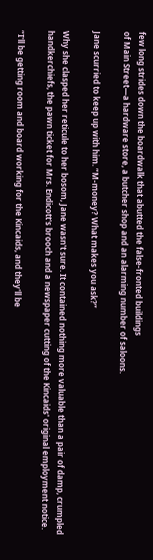few long strides down the boardwalk that abutted the false-fronted buildings
of Main Street—a hardware store, a butcher shop and an alarming number of saloons.

Jane scurried to keep up with him. “M-money? What makes you ask?”

Why she clasped her reticule to her bosom, Jane wasn't sure. It contained nothing more valuable than a pair of damp, crumpled handkerchiefs, the pawn ticket for Mrs. Endicott's brooch and a newspaper cutting of the Kincaids' original employment notice.

“I'll be getting room and board working for the Kincaids, and they'll be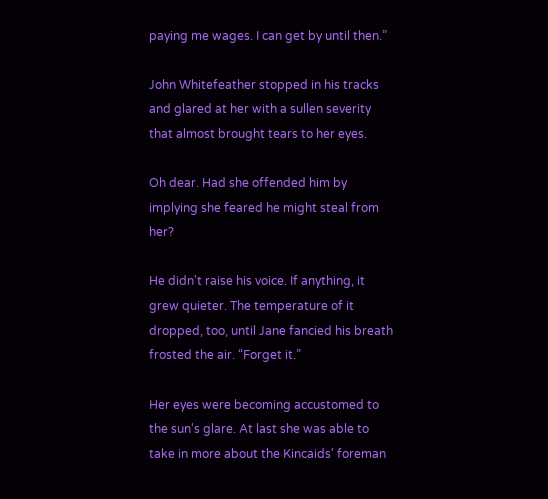paying me wages. I can get by until then.”

John Whitefeather stopped in his tracks and glared at her with a sullen severity that almost brought tears to her eyes.

Oh dear. Had she offended him by implying she feared he might steal from her?

He didn't raise his voice. If anything, it grew quieter. The temperature of it dropped, too, until Jane fancied his breath frosted the air. “Forget it.”

Her eyes were becoming accustomed to the sun's glare. At last she was able to take in more about the Kincaids' foreman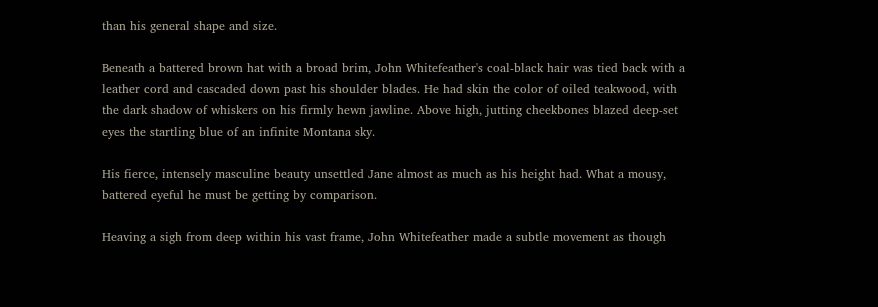than his general shape and size.

Beneath a battered brown hat with a broad brim, John Whitefeather's coal-black hair was tied back with a leather cord and cascaded down past his shoulder blades. He had skin the color of oiled teakwood, with the dark shadow of whiskers on his firmly hewn jawline. Above high, jutting cheekbones blazed deep-set eyes the startling blue of an infinite Montana sky.

His fierce, intensely masculine beauty unsettled Jane almost as much as his height had. What a mousy, battered eyeful he must be getting by comparison.

Heaving a sigh from deep within his vast frame, John Whitefeather made a subtle movement as though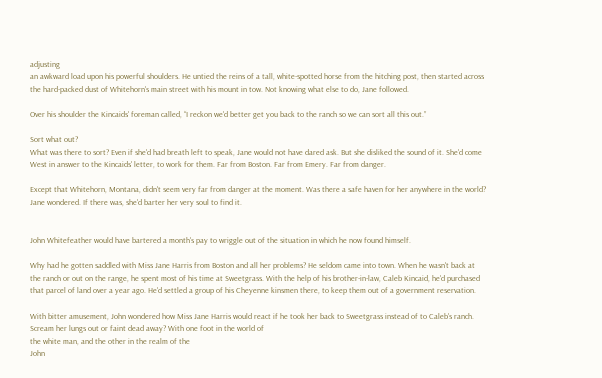adjusting
an awkward load upon his powerful shoulders. He untied the reins of a tall, white-spotted horse from the hitching post, then started across the hard-packed dust of Whitehorn's main street with his mount in tow. Not knowing what else to do, Jane followed.

Over his shoulder the Kincaids' foreman called, “I reckon we'd better get you back to the ranch so we can sort all this out.”

Sort what out?
What was there to sort? Even if she'd had breath left to speak, Jane would not have dared ask. But she disliked the sound of it. She'd come West in answer to the Kincaids' letter, to work for them. Far from Boston. Far from Emery. Far from danger.

Except that Whitehorn, Montana, didn't seem very far from danger at the moment. Was there a safe haven for her anywhere in the world? Jane wondered. If there was, she'd barter her very soul to find it.


John Whitefeather would have bartered a month's pay to wriggle out of the situation in which he now found himself.

Why had he gotten saddled with Miss Jane Harris from Boston and all her problems? He seldom came into town. When he wasn't back at the ranch or out on the range, he spent most of his time at Sweetgrass. With the help of his brother-in-law, Caleb Kincaid, he'd purchased that parcel of land over a year ago. He'd settled a group of his Cheyenne kinsmen there, to keep them out of a government reservation.

With bitter amusement, John wondered how Miss Jane Harris would react if he took her back to Sweetgrass instead of to Caleb's ranch. Scream her lungs out or faint dead away? With one foot in the world of
the white man, and the other in the realm of the
John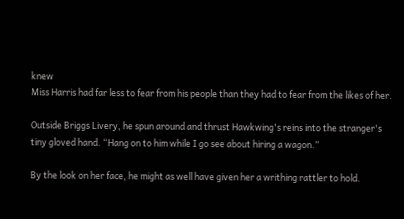knew
Miss Harris had far less to fear from his people than they had to fear from the likes of her.

Outside Briggs Livery, he spun around and thrust Hawkwing's reins into the stranger's tiny gloved hand. “Hang on to him while I go see about hiring a wagon.”

By the look on her face, he might as well have given her a writhing rattler to hold.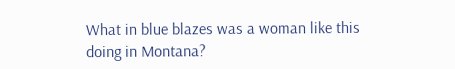What in blue blazes was a woman like this doing in Montana?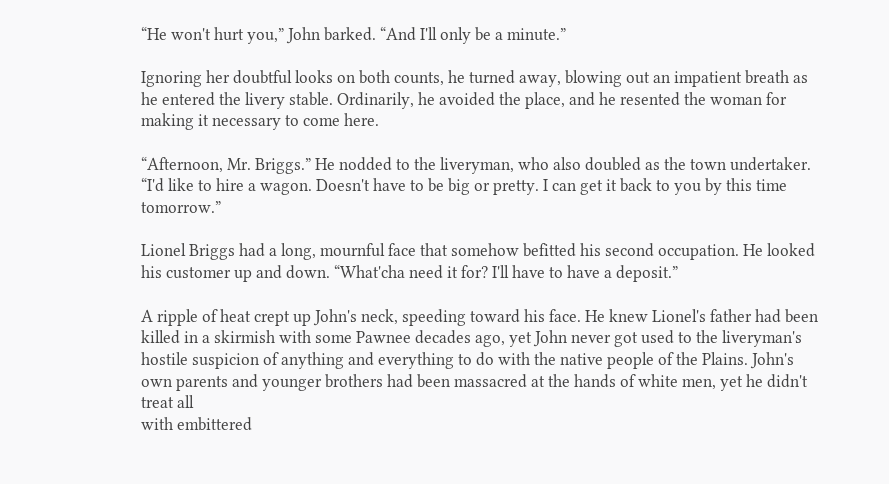“He won't hurt you,” John barked. “And I'll only be a minute.”

Ignoring her doubtful looks on both counts, he turned away, blowing out an impatient breath as he entered the livery stable. Ordinarily, he avoided the place, and he resented the woman for making it necessary to come here.

“Afternoon, Mr. Briggs.” He nodded to the liveryman, who also doubled as the town undertaker. “I'd like to hire a wagon. Doesn't have to be big or pretty. I can get it back to you by this time tomorrow.”

Lionel Briggs had a long, mournful face that somehow befitted his second occupation. He looked his customer up and down. “What'cha need it for? I'll have to have a deposit.”

A ripple of heat crept up John's neck, speeding toward his face. He knew Lionel's father had been killed in a skirmish with some Pawnee decades ago, yet John never got used to the liveryman's hostile suspicion of anything and everything to do with the native people of the Plains. John's own parents and younger brothers had been massacred at the hands of white men, yet he didn't treat all
with embittered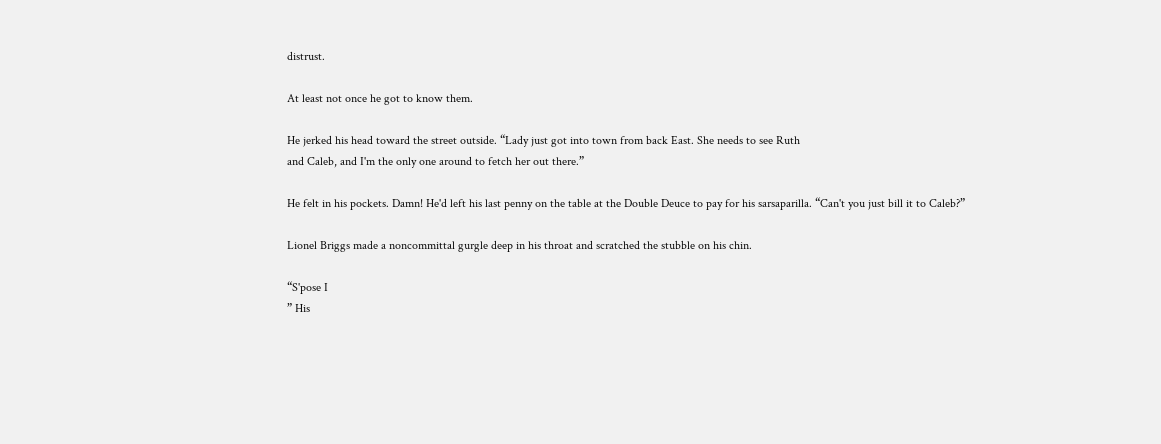distrust.

At least not once he got to know them.

He jerked his head toward the street outside. “Lady just got into town from back East. She needs to see Ruth
and Caleb, and I'm the only one around to fetch her out there.”

He felt in his pockets. Damn! He'd left his last penny on the table at the Double Deuce to pay for his sarsaparilla. “Can't you just bill it to Caleb?”

Lionel Briggs made a noncommittal gurgle deep in his throat and scratched the stubble on his chin.

“S'pose I
” His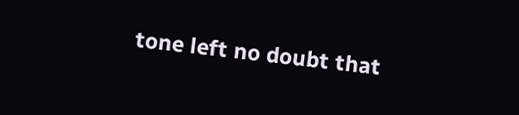tone left no doubt that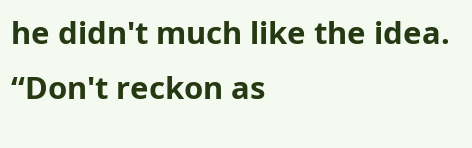he didn't much like the idea. “Don't reckon as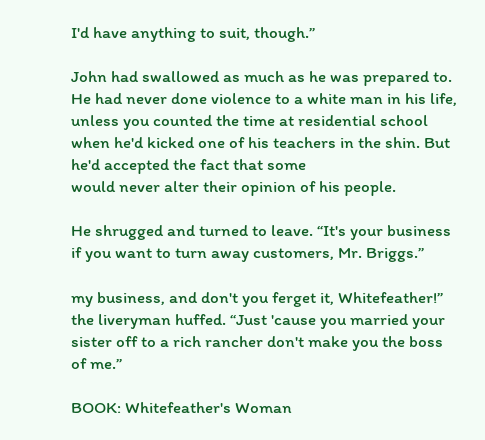I'd have anything to suit, though.”

John had swallowed as much as he was prepared to. He had never done violence to a white man in his life, unless you counted the time at residential school when he'd kicked one of his teachers in the shin. But he'd accepted the fact that some
would never alter their opinion of his people.

He shrugged and turned to leave. “It's your business if you want to turn away customers, Mr. Briggs.”

my business, and don't you ferget it, Whitefeather!” the liveryman huffed. “Just 'cause you married your sister off to a rich rancher don't make you the boss of me.”

BOOK: Whitefeather's Woman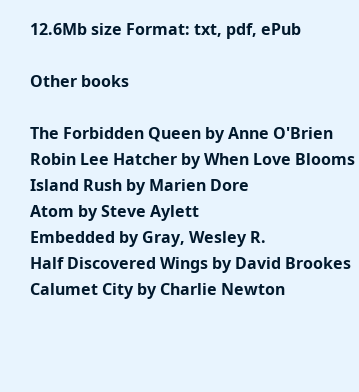12.6Mb size Format: txt, pdf, ePub

Other books

The Forbidden Queen by Anne O'Brien
Robin Lee Hatcher by When Love Blooms
Island Rush by Marien Dore
Atom by Steve Aylett
Embedded by Gray, Wesley R.
Half Discovered Wings by David Brookes
Calumet City by Charlie Newton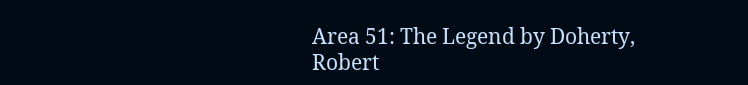Area 51: The Legend by Doherty, Robert